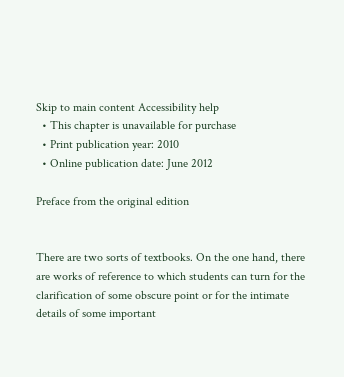Skip to main content Accessibility help
  • This chapter is unavailable for purchase
  • Print publication year: 2010
  • Online publication date: June 2012

Preface from the original edition


There are two sorts of textbooks. On the one hand, there are works of reference to which students can turn for the clarification of some obscure point or for the intimate details of some important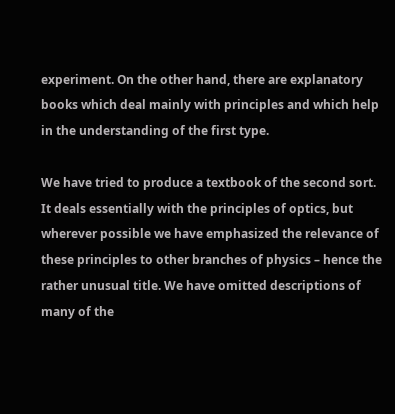experiment. On the other hand, there are explanatory books which deal mainly with principles and which help in the understanding of the first type.

We have tried to produce a textbook of the second sort. It deals essentially with the principles of optics, but wherever possible we have emphasized the relevance of these principles to other branches of physics – hence the rather unusual title. We have omitted descriptions of many of the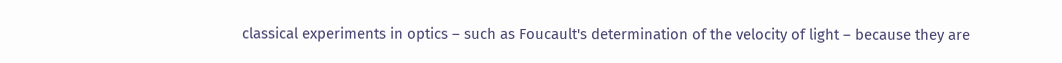classical experiments in optics – such as Foucault's determination of the velocity of light – because they are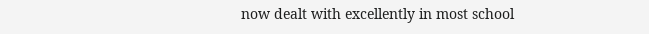now dealt with excellently in most school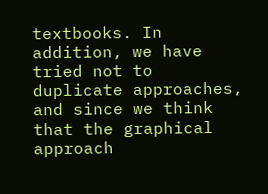textbooks. In addition, we have tried not to duplicate approaches, and since we think that the graphical approach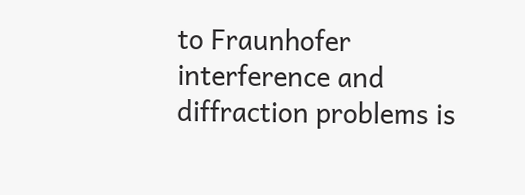to Fraunhofer interference and diffraction problems is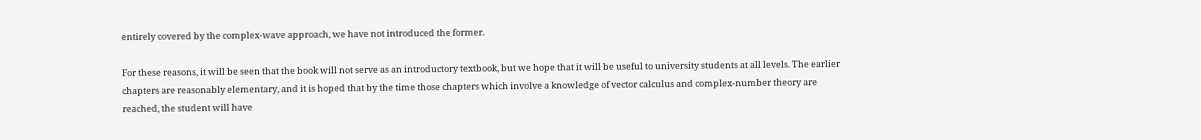entirely covered by the complex-wave approach, we have not introduced the former.

For these reasons, it will be seen that the book will not serve as an introductory textbook, but we hope that it will be useful to university students at all levels. The earlier chapters are reasonably elementary, and it is hoped that by the time those chapters which involve a knowledge of vector calculus and complex-number theory are reached, the student will have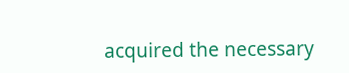acquired the necessary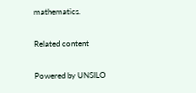mathematics.

Related content

Powered by UNSILO